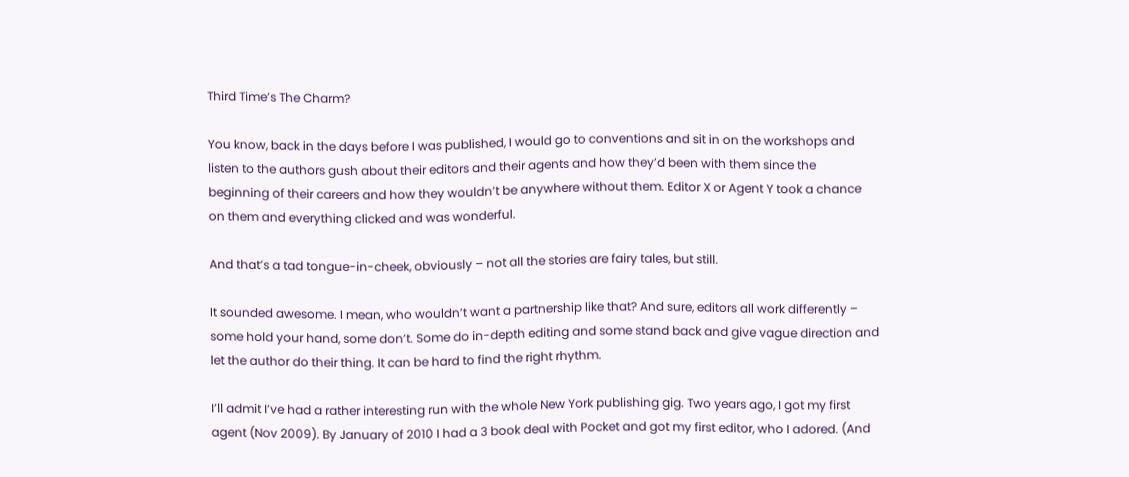Third Time’s The Charm?

You know, back in the days before I was published, I would go to conventions and sit in on the workshops and listen to the authors gush about their editors and their agents and how they’d been with them since the beginning of their careers and how they wouldn’t be anywhere without them. Editor X or Agent Y took a chance on them and everything clicked and was wonderful.

And that’s a tad tongue-in-cheek, obviously – not all the stories are fairy tales, but still.

It sounded awesome. I mean, who wouldn’t want a partnership like that? And sure, editors all work differently – some hold your hand, some don’t. Some do in-depth editing and some stand back and give vague direction and let the author do their thing. It can be hard to find the right rhythm.

I’ll admit I’ve had a rather interesting run with the whole New York publishing gig. Two years ago, I got my first agent (Nov 2009). By January of 2010 I had a 3 book deal with Pocket and got my first editor, who I adored. (And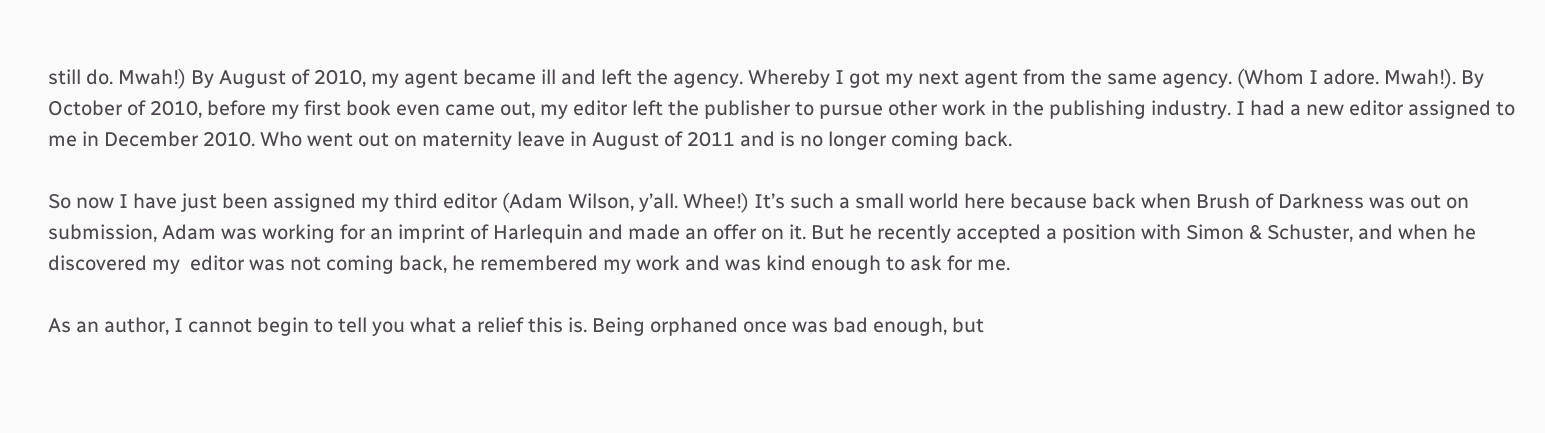still do. Mwah!) By August of 2010, my agent became ill and left the agency. Whereby I got my next agent from the same agency. (Whom I adore. Mwah!). By October of 2010, before my first book even came out, my editor left the publisher to pursue other work in the publishing industry. I had a new editor assigned to me in December 2010. Who went out on maternity leave in August of 2011 and is no longer coming back.

So now I have just been assigned my third editor (Adam Wilson, y’all. Whee!) It’s such a small world here because back when Brush of Darkness was out on submission, Adam was working for an imprint of Harlequin and made an offer on it. But he recently accepted a position with Simon & Schuster, and when he discovered my  editor was not coming back, he remembered my work and was kind enough to ask for me.

As an author, I cannot begin to tell you what a relief this is. Being orphaned once was bad enough, but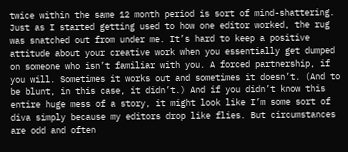twice within the same 12 month period is sort of mind-shattering. Just as I started getting used to how one editor worked, the rug was snatched out from under me. It’s hard to keep a positive attitude about your creative work when you essentially get dumped on someone who isn’t familiar with you. A forced partnership, if you will. Sometimes it works out and sometimes it doesn’t. (And to be blunt, in this case, it didn’t.) And if you didn’t know this entire huge mess of a story, it might look like I’m some sort of diva simply because my editors drop like flies. But circumstances are odd and often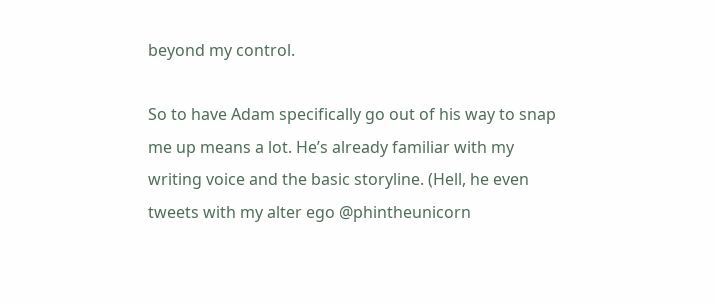beyond my control.

So to have Adam specifically go out of his way to snap me up means a lot. He’s already familiar with my writing voice and the basic storyline. (Hell, he even tweets with my alter ego @phintheunicorn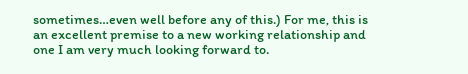sometimes…even well before any of this.) For me, this is an excellent premise to a new working relationship and one I am very much looking forward to.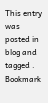This entry was posted in blog and tagged . Bookmark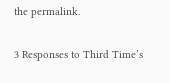the permalink.

3 Responses to Third Time’s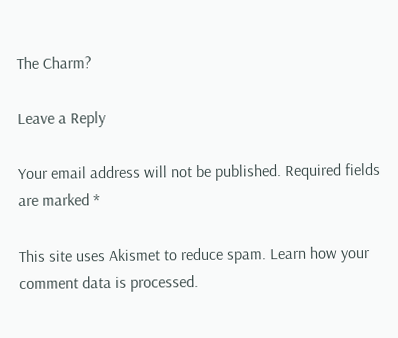The Charm?

Leave a Reply

Your email address will not be published. Required fields are marked *

This site uses Akismet to reduce spam. Learn how your comment data is processed.